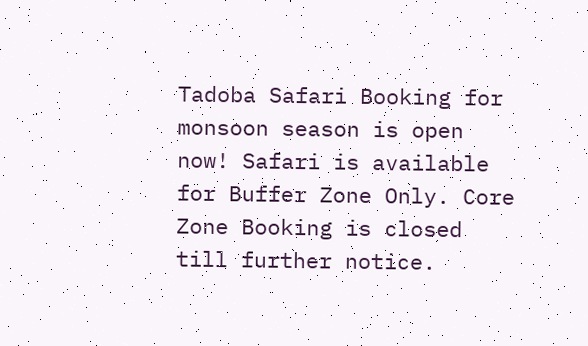Tadoba Safari Booking for monsoon season is open now! Safari is available for Buffer Zone Only. Core Zone Booking is closed till further notice.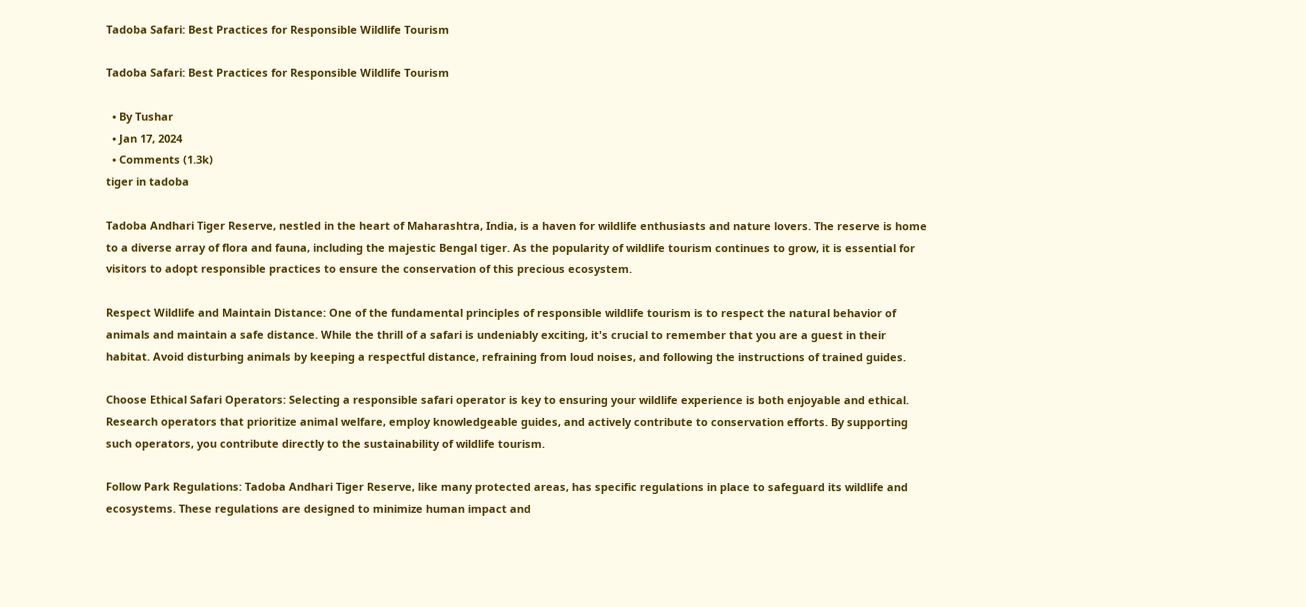Tadoba Safari: Best Practices for Responsible Wildlife Tourism

Tadoba Safari: Best Practices for Responsible Wildlife Tourism

  • By Tushar
  • Jan 17, 2024
  • Comments (1.3k)
tiger in tadoba

Tadoba Andhari Tiger Reserve, nestled in the heart of Maharashtra, India, is a haven for wildlife enthusiasts and nature lovers. The reserve is home to a diverse array of flora and fauna, including the majestic Bengal tiger. As the popularity of wildlife tourism continues to grow, it is essential for visitors to adopt responsible practices to ensure the conservation of this precious ecosystem.

Respect Wildlife and Maintain Distance: One of the fundamental principles of responsible wildlife tourism is to respect the natural behavior of animals and maintain a safe distance. While the thrill of a safari is undeniably exciting, it's crucial to remember that you are a guest in their habitat. Avoid disturbing animals by keeping a respectful distance, refraining from loud noises, and following the instructions of trained guides.

Choose Ethical Safari Operators: Selecting a responsible safari operator is key to ensuring your wildlife experience is both enjoyable and ethical. Research operators that prioritize animal welfare, employ knowledgeable guides, and actively contribute to conservation efforts. By supporting such operators, you contribute directly to the sustainability of wildlife tourism.

Follow Park Regulations: Tadoba Andhari Tiger Reserve, like many protected areas, has specific regulations in place to safeguard its wildlife and ecosystems. These regulations are designed to minimize human impact and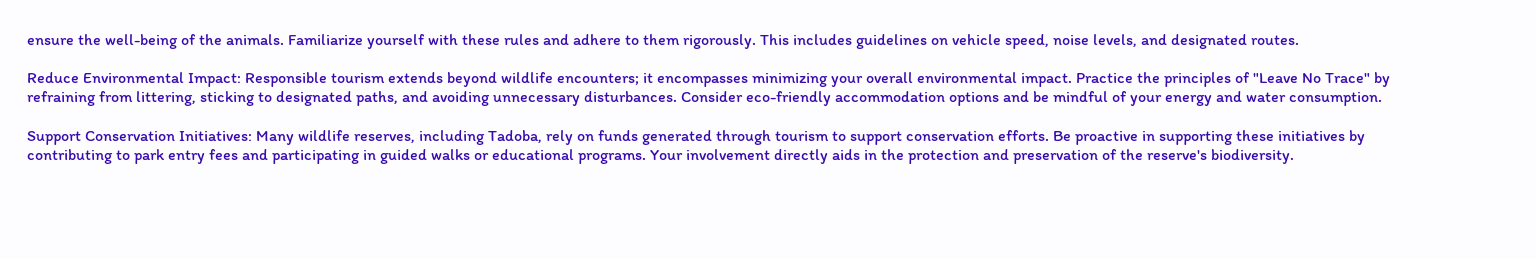ensure the well-being of the animals. Familiarize yourself with these rules and adhere to them rigorously. This includes guidelines on vehicle speed, noise levels, and designated routes.

Reduce Environmental Impact: Responsible tourism extends beyond wildlife encounters; it encompasses minimizing your overall environmental impact. Practice the principles of "Leave No Trace" by refraining from littering, sticking to designated paths, and avoiding unnecessary disturbances. Consider eco-friendly accommodation options and be mindful of your energy and water consumption.

Support Conservation Initiatives: Many wildlife reserves, including Tadoba, rely on funds generated through tourism to support conservation efforts. Be proactive in supporting these initiatives by contributing to park entry fees and participating in guided walks or educational programs. Your involvement directly aids in the protection and preservation of the reserve's biodiversity.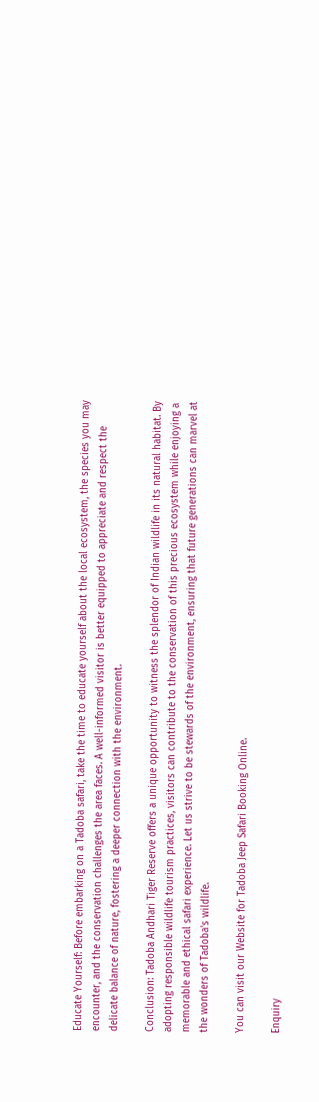Educate Yourself: Before embarking on a Tadoba safari, take the time to educate yourself about the local ecosystem, the species you may encounter, and the conservation challenges the area faces. A well-informed visitor is better equipped to appreciate and respect the delicate balance of nature, fostering a deeper connection with the environment.

Conclusion: Tadoba Andhari Tiger Reserve offers a unique opportunity to witness the splendor of Indian wildlife in its natural habitat. By adopting responsible wildlife tourism practices, visitors can contribute to the conservation of this precious ecosystem while enjoying a memorable and ethical safari experience. Let us strive to be stewards of the environment, ensuring that future generations can marvel at the wonders of Tadoba's wildlife.

You can visit our Website for Tadoba Jeep Safari Booking Online.

Enquiry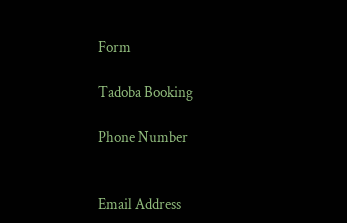Form

Tadoba Booking

Phone Number


Email Address